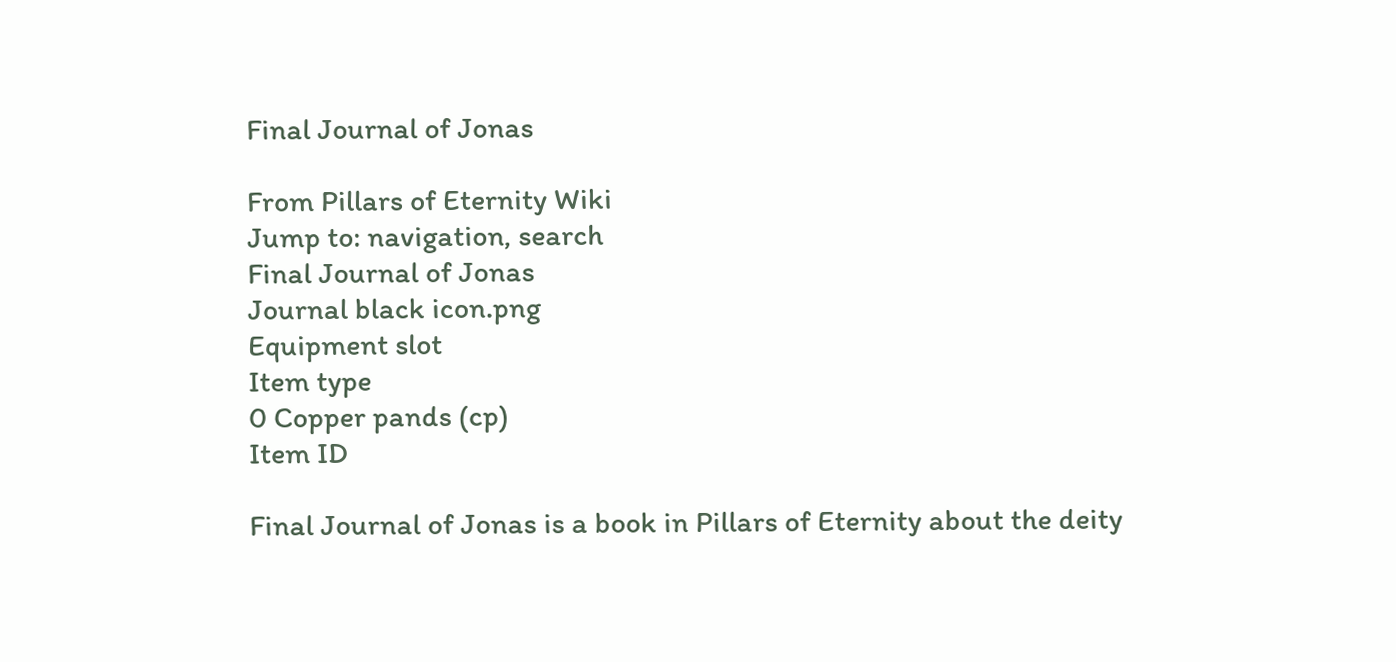Final Journal of Jonas

From Pillars of Eternity Wiki
Jump to: navigation, search
Final Journal of Jonas
Journal black icon.png
Equipment slot
Item type
0 Copper pands (cp)
Item ID

Final Journal of Jonas is a book in Pillars of Eternity about the deity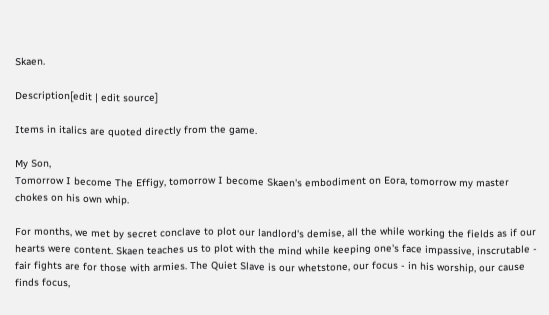Skaen.

Description[edit | edit source]

Items in italics are quoted directly from the game.

My Son,
Tomorrow I become The Effigy, tomorrow I become Skaen's embodiment on Eora, tomorrow my master chokes on his own whip.

For months, we met by secret conclave to plot our landlord's demise, all the while working the fields as if our hearts were content. Skaen teaches us to plot with the mind while keeping one's face impassive, inscrutable - fair fights are for those with armies. The Quiet Slave is our whetstone, our focus - in his worship, our cause finds focus,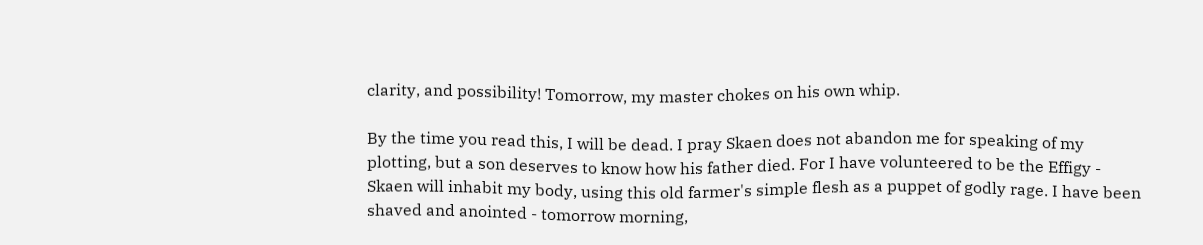clarity, and possibility! Tomorrow, my master chokes on his own whip.

By the time you read this, I will be dead. I pray Skaen does not abandon me for speaking of my plotting, but a son deserves to know how his father died. For I have volunteered to be the Effigy - Skaen will inhabit my body, using this old farmer's simple flesh as a puppet of godly rage. I have been shaved and anointed - tomorrow morning,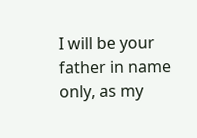I will be your father in name only, as my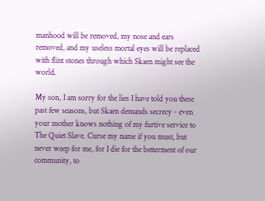manhood will be removed, my nose and ears removed, and my useless mortal eyes will be replaced with flint stones through which Skaen might see the world.

My son, I am sorry for the lies I have told you these past few seasons, but Skaen demands secrecy - even your mother knows nothing of my furtive service to The Quiet Slave. Curse my name if you must, but never weep for me, for I die for the betterment of our community, to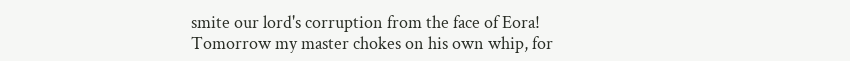smite our lord's corruption from the face of Eora! Tomorrow my master chokes on his own whip, for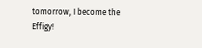tomorrow, I become the Effigy!